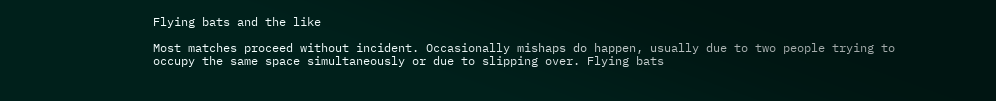Flying bats and the like

Most matches proceed without incident. Occasionally mishaps do happen, usually due to two people trying to occupy the same space simultaneously or due to slipping over. Flying bats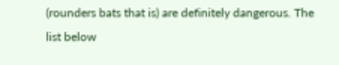(rounders bats that is) are definitely dangerous. The list below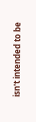isn't intended to be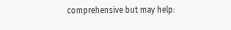comprehensive but may help: